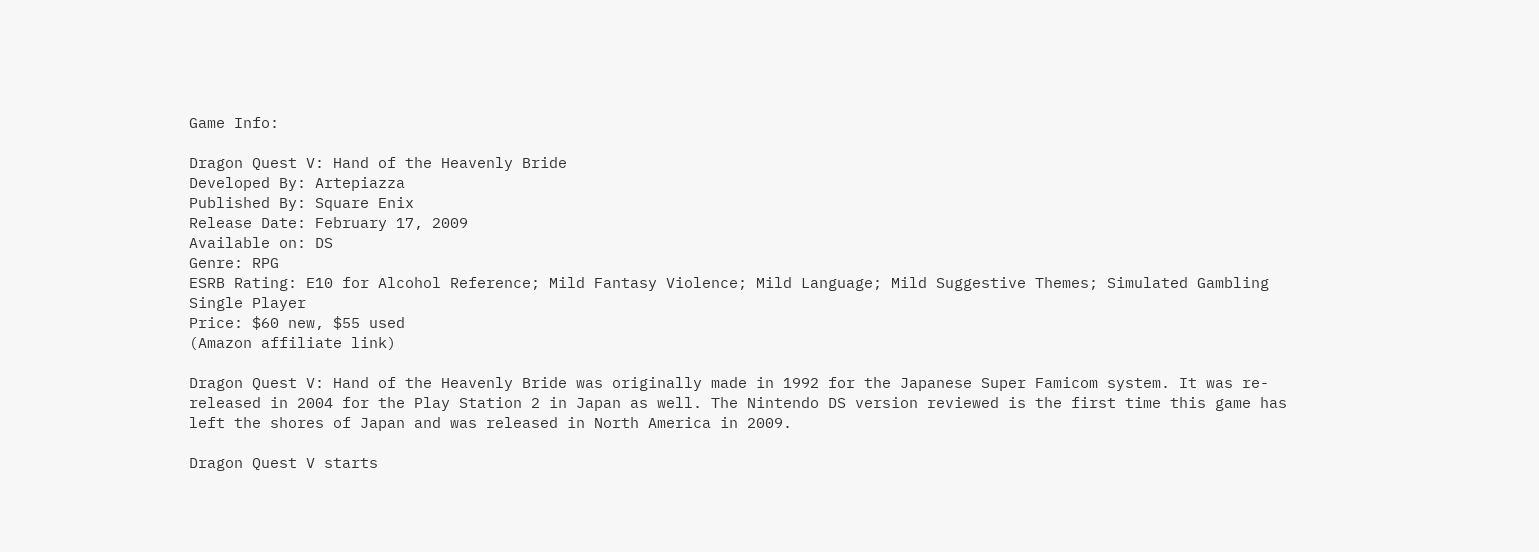Game Info:

Dragon Quest V: Hand of the Heavenly Bride
Developed By: Artepiazza
Published By: Square Enix
Release Date: February 17, 2009
Available on: DS
Genre: RPG
ESRB Rating: E10 for Alcohol Reference; Mild Fantasy Violence; Mild Language; Mild Suggestive Themes; Simulated Gambling
Single Player
Price: $60 new, $55 used
(Amazon affiliate link)

Dragon Quest V: Hand of the Heavenly Bride was originally made in 1992 for the Japanese Super Famicom system. It was re-released in 2004 for the Play Station 2 in Japan as well. The Nintendo DS version reviewed is the first time this game has left the shores of Japan and was released in North America in 2009.

Dragon Quest V starts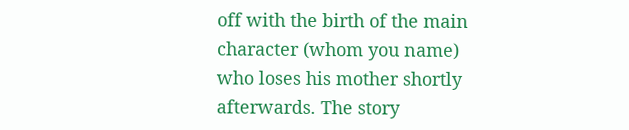off with the birth of the main character (whom you name) who loses his mother shortly afterwards. The story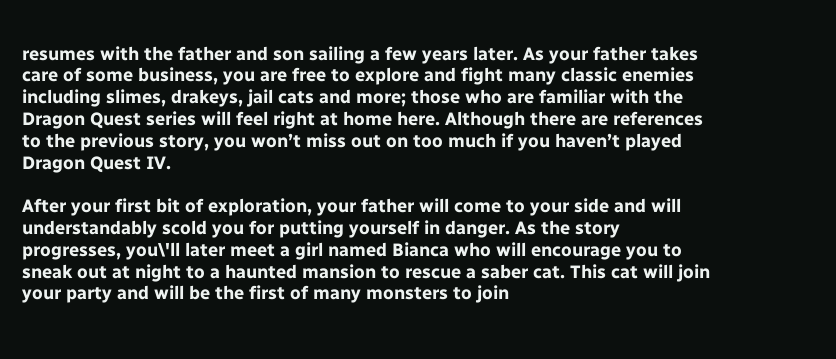resumes with the father and son sailing a few years later. As your father takes care of some business, you are free to explore and fight many classic enemies including slimes, drakeys, jail cats and more; those who are familiar with the Dragon Quest series will feel right at home here. Although there are references to the previous story, you won’t miss out on too much if you haven’t played Dragon Quest IV.

After your first bit of exploration, your father will come to your side and will understandably scold you for putting yourself in danger. As the story progresses, you\'ll later meet a girl named Bianca who will encourage you to sneak out at night to a haunted mansion to rescue a saber cat. This cat will join your party and will be the first of many monsters to join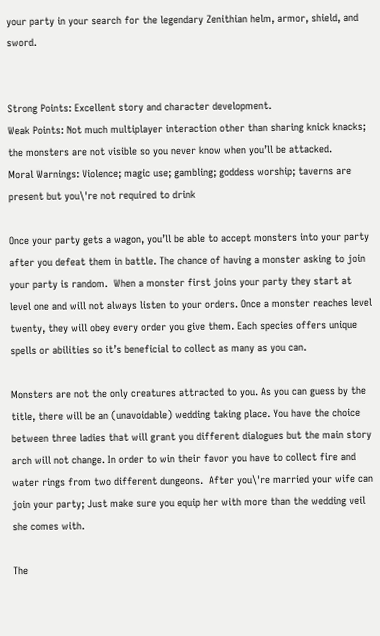your party in your search for the legendary Zenithian helm, armor, shield, and sword.


Strong Points: Excellent story and character development.
Weak Points: Not much multiplayer interaction other than sharing knick knacks; the monsters are not visible so you never know when you’ll be attacked.
Moral Warnings: Violence; magic use; gambling; goddess worship; taverns are present but you\'re not required to drink

Once your party gets a wagon, you’ll be able to accept monsters into your party after you defeat them in battle. The chance of having a monster asking to join your party is random.  When a monster first joins your party they start at level one and will not always listen to your orders. Once a monster reaches level twenty, they will obey every order you give them. Each species offers unique spells or abilities so it’s beneficial to collect as many as you can.

Monsters are not the only creatures attracted to you. As you can guess by the title, there will be an (unavoidable) wedding taking place. You have the choice between three ladies that will grant you different dialogues but the main story arch will not change. In order to win their favor you have to collect fire and water rings from two different dungeons.  After you\'re married your wife can join your party; Just make sure you equip her with more than the wedding veil she comes with.

The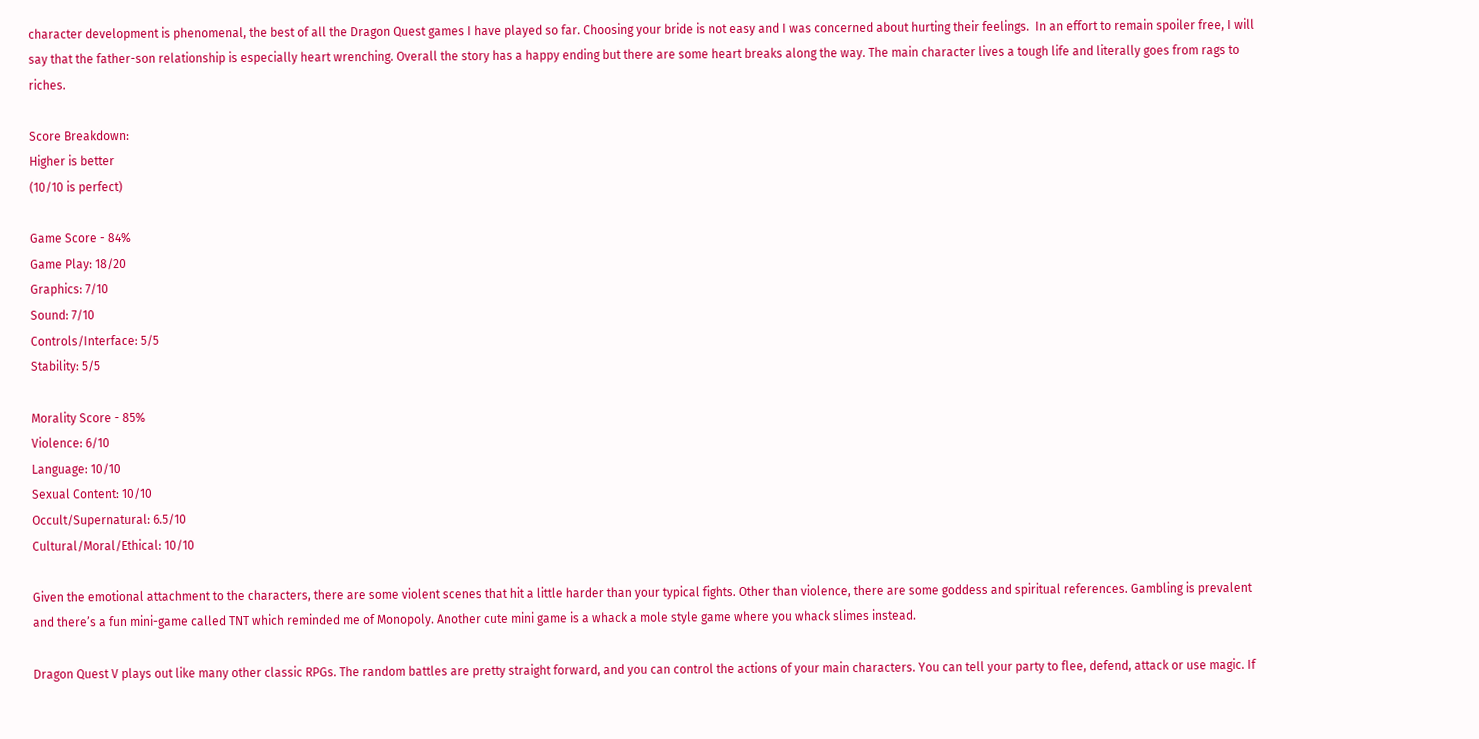character development is phenomenal, the best of all the Dragon Quest games I have played so far. Choosing your bride is not easy and I was concerned about hurting their feelings.  In an effort to remain spoiler free, I will say that the father-son relationship is especially heart wrenching. Overall the story has a happy ending but there are some heart breaks along the way. The main character lives a tough life and literally goes from rags to riches.

Score Breakdown:
Higher is better
(10/10 is perfect)

Game Score - 84%
Game Play: 18/20
Graphics: 7/10
Sound: 7/10
Controls/Interface: 5/5
Stability: 5/5

Morality Score - 85%
Violence: 6/10
Language: 10/10
Sexual Content: 10/10
Occult/Supernatural: 6.5/10
Cultural/Moral/Ethical: 10/10

Given the emotional attachment to the characters, there are some violent scenes that hit a little harder than your typical fights. Other than violence, there are some goddess and spiritual references. Gambling is prevalent and there’s a fun mini-game called TNT which reminded me of Monopoly. Another cute mini game is a whack a mole style game where you whack slimes instead.

Dragon Quest V plays out like many other classic RPGs. The random battles are pretty straight forward, and you can control the actions of your main characters. You can tell your party to flee, defend, attack or use magic. If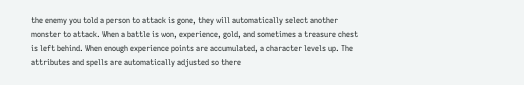the enemy you told a person to attack is gone, they will automatically select another monster to attack. When a battle is won, experience, gold, and sometimes a treasure chest is left behind. When enough experience points are accumulated, a character levels up. The attributes and spells are automatically adjusted so there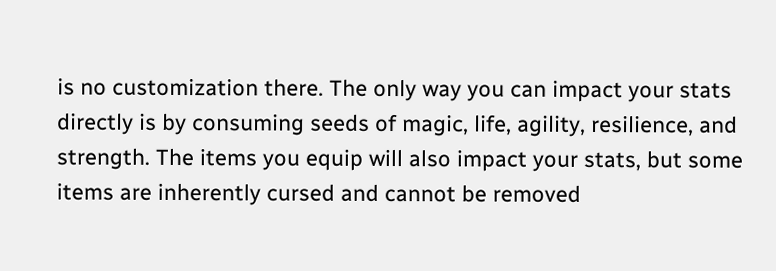is no customization there. The only way you can impact your stats directly is by consuming seeds of magic, life, agility, resilience, and strength. The items you equip will also impact your stats, but some items are inherently cursed and cannot be removed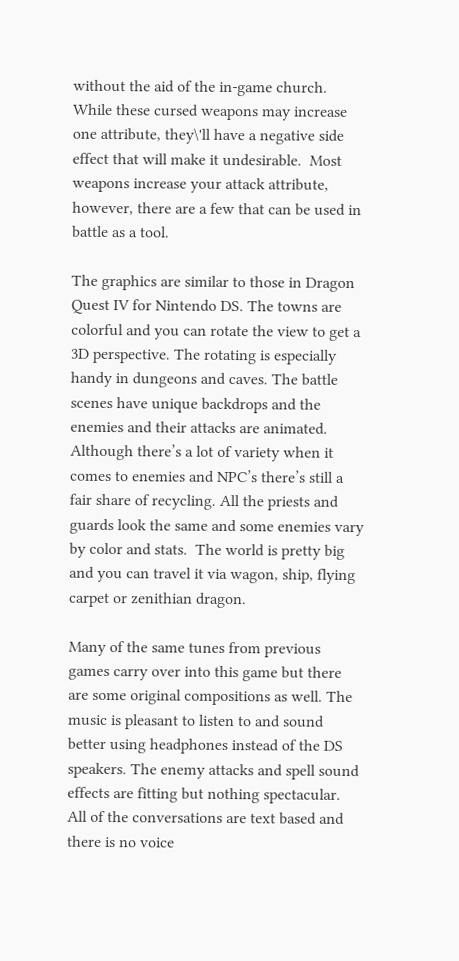without the aid of the in-game church.  While these cursed weapons may increase one attribute, they\'ll have a negative side effect that will make it undesirable.  Most weapons increase your attack attribute, however, there are a few that can be used in battle as a tool.

The graphics are similar to those in Dragon Quest IV for Nintendo DS. The towns are colorful and you can rotate the view to get a 3D perspective. The rotating is especially handy in dungeons and caves. The battle scenes have unique backdrops and the enemies and their attacks are animated. Although there’s a lot of variety when it comes to enemies and NPC’s there’s still a fair share of recycling. All the priests and guards look the same and some enemies vary by color and stats.  The world is pretty big and you can travel it via wagon, ship, flying carpet or zenithian dragon.

Many of the same tunes from previous games carry over into this game but there are some original compositions as well. The music is pleasant to listen to and sound better using headphones instead of the DS speakers. The enemy attacks and spell sound effects are fitting but nothing spectacular. All of the conversations are text based and there is no voice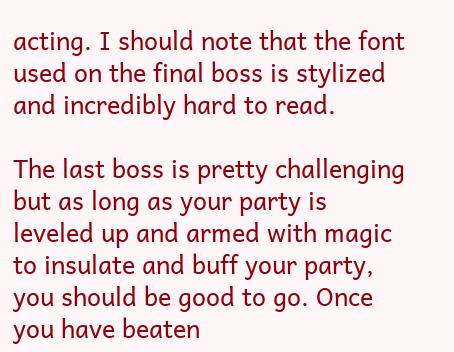acting. I should note that the font used on the final boss is stylized and incredibly hard to read.

The last boss is pretty challenging but as long as your party is leveled up and armed with magic to insulate and buff your party, you should be good to go. Once you have beaten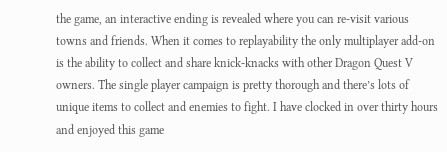the game, an interactive ending is revealed where you can re-visit various towns and friends. When it comes to replayability the only multiplayer add-on is the ability to collect and share knick-knacks with other Dragon Quest V owners. The single player campaign is pretty thorough and there’s lots of unique items to collect and enemies to fight. I have clocked in over thirty hours and enjoyed this game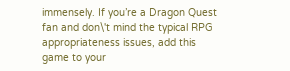immensely. If you’re a Dragon Quest fan and don\'t mind the typical RPG appropriateness issues, add this game to your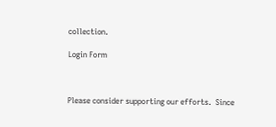collection.

Login Form



Please consider supporting our efforts.  Since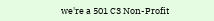we're a 501 C3 Non-Profit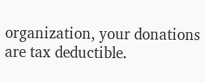organization, your donations are tax deductible.